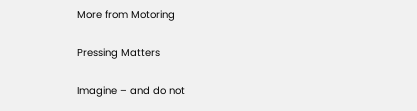More from Motoring

Pressing Matters

Imagine – and do not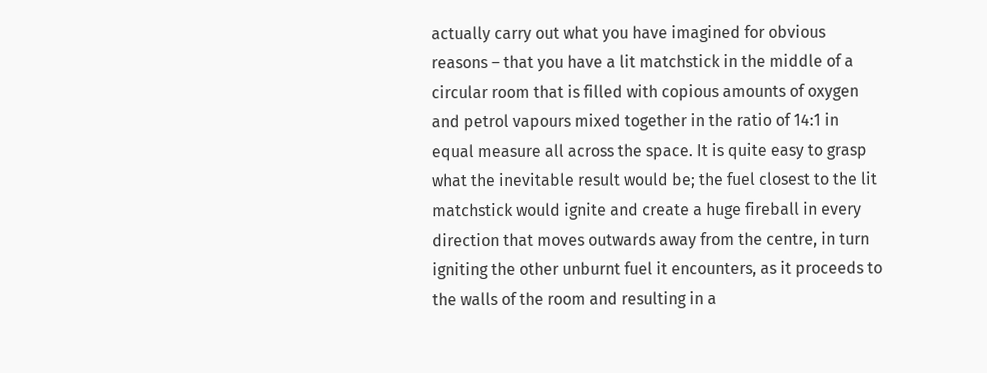actually carry out what you have imagined for obvious reasons – that you have a lit matchstick in the middle of a circular room that is filled with copious amounts of oxygen and petrol vapours mixed together in the ratio of 14:1 in equal measure all across the space. It is quite easy to grasp what the inevitable result would be; the fuel closest to the lit matchstick would ignite and create a huge fireball in every direction that moves outwards away from the centre, in turn igniting the other unburnt fuel it encounters, as it proceeds to the walls of the room and resulting in a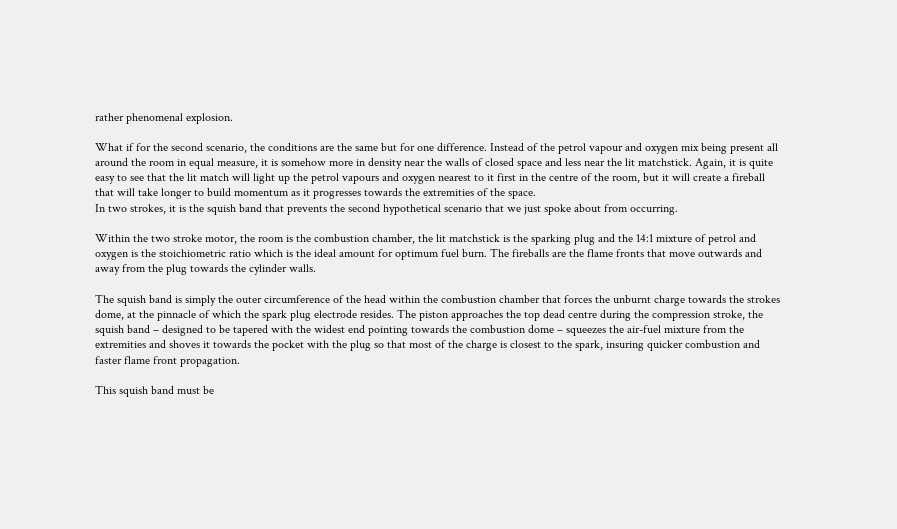rather phenomenal explosion.

What if for the second scenario, the conditions are the same but for one difference. Instead of the petrol vapour and oxygen mix being present all around the room in equal measure, it is somehow more in density near the walls of closed space and less near the lit matchstick. Again, it is quite easy to see that the lit match will light up the petrol vapours and oxygen nearest to it first in the centre of the room, but it will create a fireball that will take longer to build momentum as it progresses towards the extremities of the space.
In two strokes, it is the squish band that prevents the second hypothetical scenario that we just spoke about from occurring.

Within the two stroke motor, the room is the combustion chamber, the lit matchstick is the sparking plug and the 14:1 mixture of petrol and oxygen is the stoichiometric ratio which is the ideal amount for optimum fuel burn. The fireballs are the flame fronts that move outwards and away from the plug towards the cylinder walls.

The squish band is simply the outer circumference of the head within the combustion chamber that forces the unburnt charge towards the strokes dome, at the pinnacle of which the spark plug electrode resides. The piston approaches the top dead centre during the compression stroke, the squish band – designed to be tapered with the widest end pointing towards the combustion dome – squeezes the air-fuel mixture from the extremities and shoves it towards the pocket with the plug so that most of the charge is closest to the spark, insuring quicker combustion and faster flame front propagation.

This squish band must be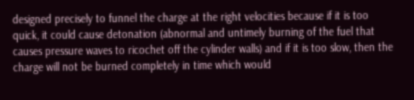designed precisely to funnel the charge at the right velocities because if it is too quick, it could cause detonation (abnormal and untimely burning of the fuel that causes pressure waves to ricochet off the cylinder walls) and if it is too slow, then the charge will not be burned completely in time which would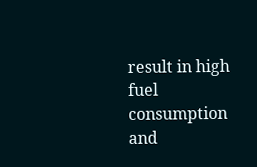result in high fuel consumption and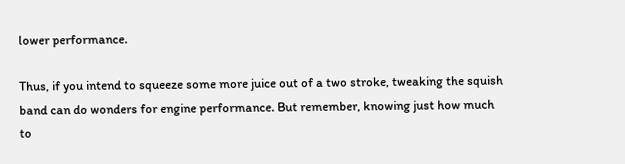lower performance.

Thus, if you intend to squeeze some more juice out of a two stroke, tweaking the squish band can do wonders for engine performance. But remember, knowing just how much to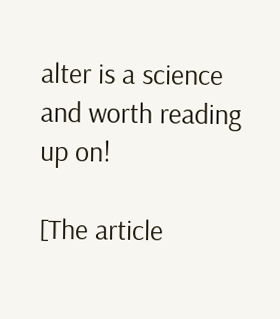alter is a science and worth reading up on!

[The article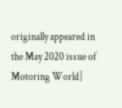originally appeared in the May 2020 issue of Motoring World]